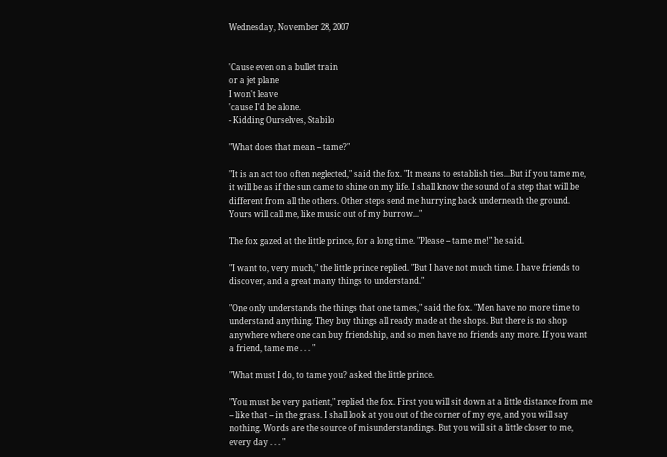Wednesday, November 28, 2007


'Cause even on a bullet train
or a jet plane
I won't leave
'cause I'd be alone.
- Kidding Ourselves, Stabilo

"What does that mean -- tame?"

"It is an act too often neglected," said the fox. "It means to establish ties...But if you tame me, it will be as if the sun came to shine on my life. I shall know the sound of a step that will be different from all the others. Other steps send me hurrying back underneath the ground. Yours will call me, like music out of my burrow..."

The fox gazed at the little prince, for a long time. "Please -- tame me!" he said.

"I want to, very much," the little prince replied. "But I have not much time. I have friends to discover, and a great many things to understand."

"One only understands the things that one tames," said the fox. "Men have no more time to understand anything. They buy things all ready made at the shops. But there is no shop anywhere where one can buy friendship, and so men have no friends any more. If you want a friend, tame me . . . "

"What must I do, to tame you? asked the little prince.

"You must be very patient," replied the fox. First you will sit down at a little distance from me -- like that -- in the grass. I shall look at you out of the corner of my eye, and you will say nothing. Words are the source of misunderstandings. But you will sit a little closer to me, every day . . . "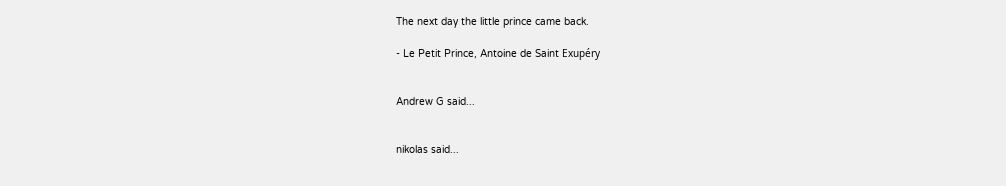The next day the little prince came back.

- Le Petit Prince, Antoine de Saint Exupéry


Andrew G said...


nikolas said...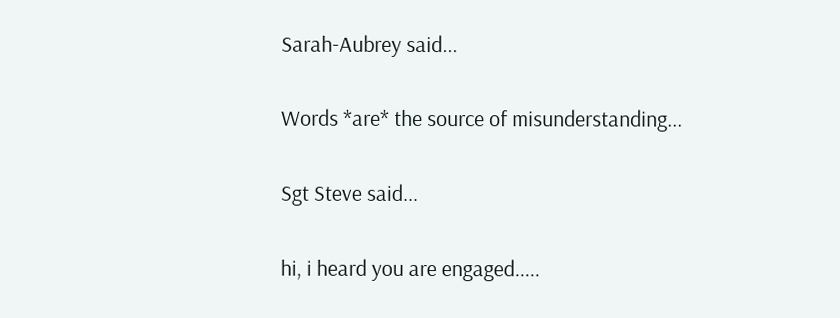Sarah-Aubrey said...

Words *are* the source of misunderstanding...

Sgt Steve said...

hi, i heard you are engaged.....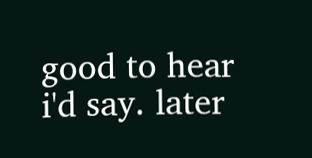good to hear i'd say. later